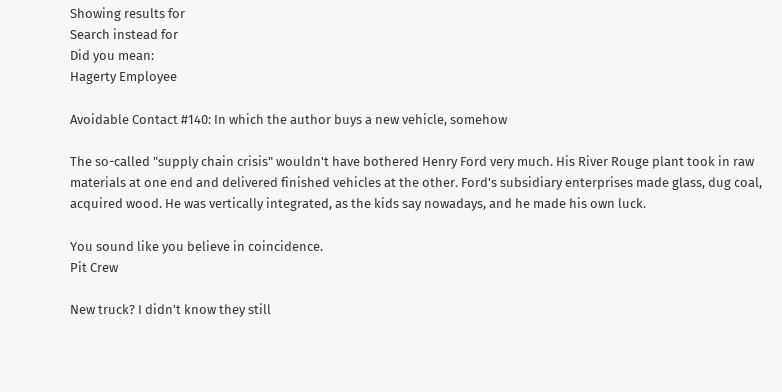Showing results for
Search instead for
Did you mean:
Hagerty Employee

Avoidable Contact #140: In which the author buys a new vehicle, somehow

The so-called "supply chain crisis" wouldn't have bothered Henry Ford very much. His River Rouge plant took in raw materials at one end and delivered finished vehicles at the other. Ford's subsidiary enterprises made glass, dug coal, acquired wood. He was vertically integrated, as the kids say nowadays, and he made his own luck.

You sound like you believe in coincidence.
Pit Crew

New truck? I didn't know they still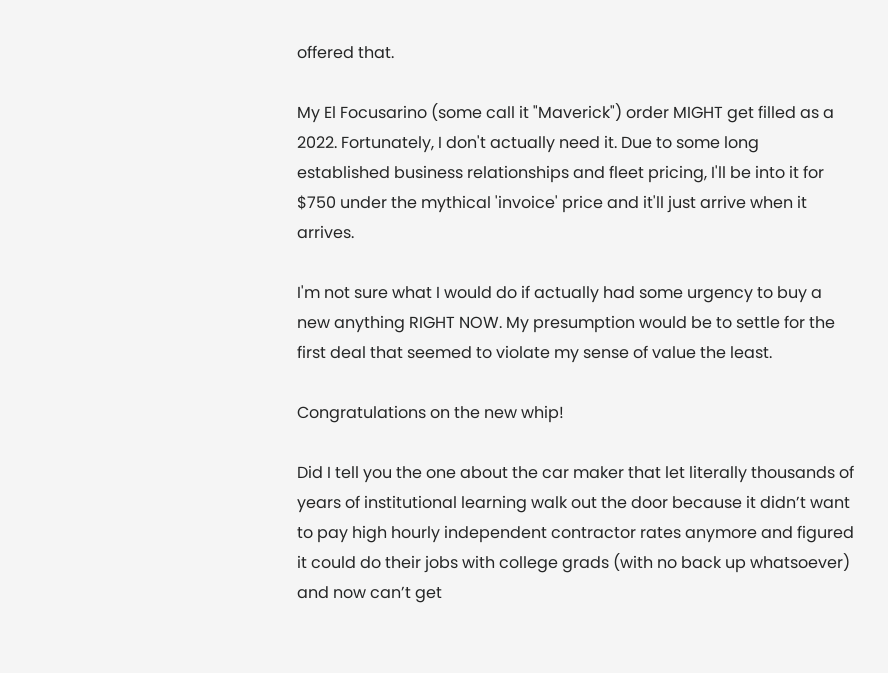offered that.

My El Focusarino (some call it "Maverick") order MIGHT get filled as a 2022. Fortunately, I don't actually need it. Due to some long established business relationships and fleet pricing, I'll be into it for $750 under the mythical 'invoice' price and it'll just arrive when it arrives.

I'm not sure what I would do if actually had some urgency to buy a new anything RIGHT NOW. My presumption would be to settle for the first deal that seemed to violate my sense of value the least.

Congratulations on the new whip!

Did I tell you the one about the car maker that let literally thousands of years of institutional learning walk out the door because it didn’t want to pay high hourly independent contractor rates anymore and figured it could do their jobs with college grads (with no back up whatsoever) and now can’t get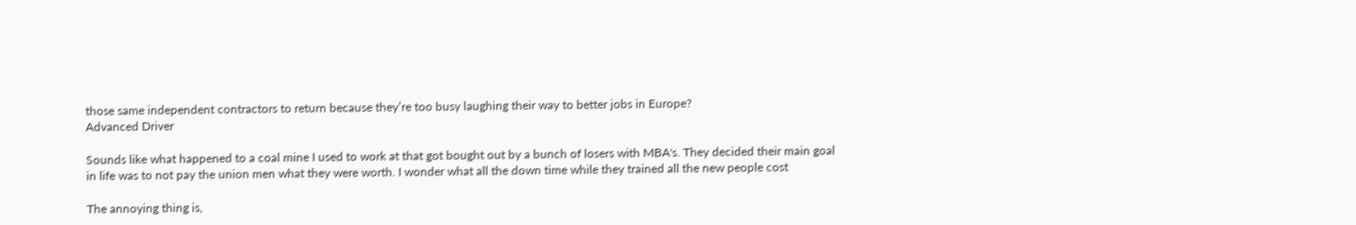those same independent contractors to return because they’re too busy laughing their way to better jobs in Europe?
Advanced Driver

Sounds like what happened to a coal mine I used to work at that got bought out by a bunch of losers with MBA's. They decided their main goal in life was to not pay the union men what they were worth. I wonder what all the down time while they trained all the new people cost

The annoying thing is,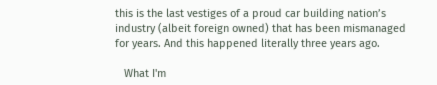this is the last vestiges of a proud car building nation’s industry (albeit foreign owned) that has been mismanaged for years. And this happened literally three years ago.

   What I'm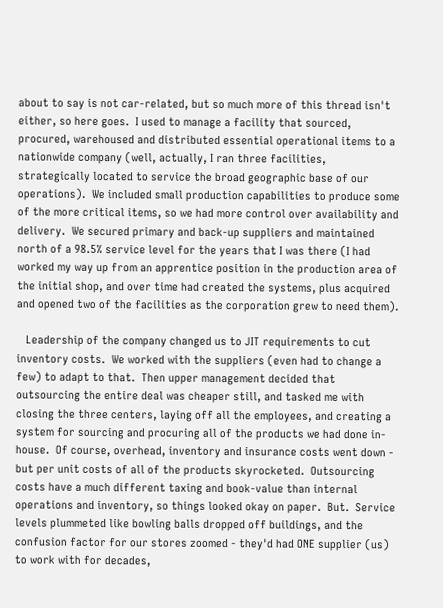about to say is not car-related, but so much more of this thread isn't either, so here goes.  I used to manage a facility that sourced, procured, warehoused and distributed essential operational items to a nationwide company (well, actually, I ran three facilities, strategically located to service the broad geographic base of our operations).  We included small production capabilities to produce some of the more critical items, so we had more control over availability and delivery.  We secured primary and back-up suppliers and maintained north of a 98.5% service level for the years that I was there (I had worked my way up from an apprentice position in the production area of the initial shop, and over time had created the systems, plus acquired and opened two of the facilities as the corporation grew to need them).

   Leadership of the company changed us to JIT requirements to cut inventory costs.  We worked with the suppliers (even had to change a few) to adapt to that.  Then upper management decided that outsourcing the entire deal was cheaper still, and tasked me with closing the three centers, laying off all the employees, and creating a system for sourcing and procuring all of the products we had done in-house.  Of course, overhead, inventory and insurance costs went down - but per unit costs of all of the products skyrocketed.  Outsourcing costs have a much different taxing and book-value than internal operations and inventory, so things looked okay on paper.  But.  Service levels plummeted like bowling balls dropped off buildings, and the confusion factor for our stores zoomed - they'd had ONE supplier (us) to work with for decades,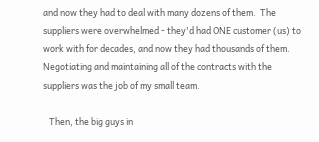and now they had to deal with many dozens of them.  The suppliers were overwhelmed - they'd had ONE customer (us) to work with for decades, and now they had thousands of them.  Negotiating and maintaining all of the contracts with the suppliers was the job of my small team.

   Then, the big guys in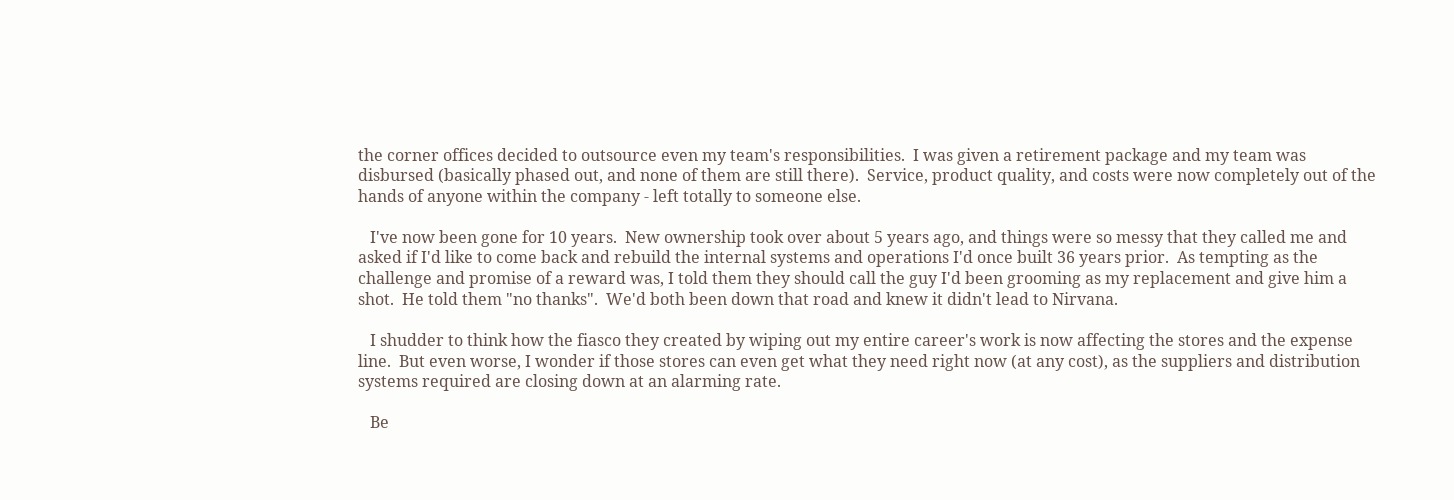the corner offices decided to outsource even my team's responsibilities.  I was given a retirement package and my team was disbursed (basically phased out, and none of them are still there).  Service, product quality, and costs were now completely out of the hands of anyone within the company - left totally to someone else.

   I've now been gone for 10 years.  New ownership took over about 5 years ago, and things were so messy that they called me and asked if I'd like to come back and rebuild the internal systems and operations I'd once built 36 years prior.  As tempting as the challenge and promise of a reward was, I told them they should call the guy I'd been grooming as my replacement and give him a shot.  He told them "no thanks".  We'd both been down that road and knew it didn't lead to Nirvana.

   I shudder to think how the fiasco they created by wiping out my entire career's work is now affecting the stores and the expense line.  But even worse, I wonder if those stores can even get what they need right now (at any cost), as the suppliers and distribution systems required are closing down at an alarming rate.

   Be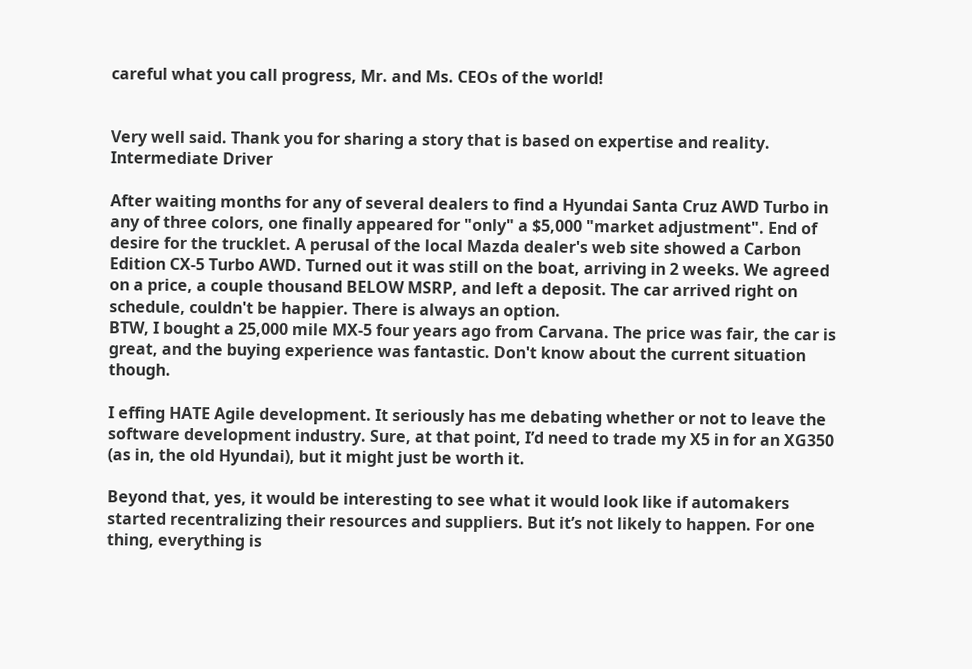careful what you call progress, Mr. and Ms. CEOs of the world!


Very well said. Thank you for sharing a story that is based on expertise and reality.
Intermediate Driver

After waiting months for any of several dealers to find a Hyundai Santa Cruz AWD Turbo in any of three colors, one finally appeared for "only" a $5,000 "market adjustment". End of desire for the trucklet. A perusal of the local Mazda dealer's web site showed a Carbon Edition CX-5 Turbo AWD. Turned out it was still on the boat, arriving in 2 weeks. We agreed on a price, a couple thousand BELOW MSRP, and left a deposit. The car arrived right on schedule, couldn't be happier. There is always an option.
BTW, I bought a 25,000 mile MX-5 four years ago from Carvana. The price was fair, the car is great, and the buying experience was fantastic. Don't know about the current situation though.

I effing HATE Agile development. It seriously has me debating whether or not to leave the software development industry. Sure, at that point, I’d need to trade my X5 in for an XG350 (as in, the old Hyundai), but it might just be worth it.

Beyond that, yes, it would be interesting to see what it would look like if automakers started recentralizing their resources and suppliers. But it’s not likely to happen. For one thing, everything is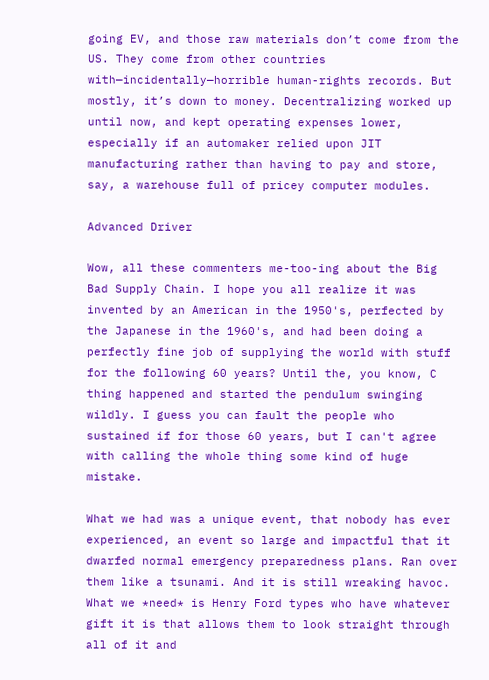going EV, and those raw materials don’t come from the US. They come from other countries with—incidentally—horrible human-rights records. But mostly, it’s down to money. Decentralizing worked up until now, and kept operating expenses lower, especially if an automaker relied upon JIT manufacturing rather than having to pay and store, say, a warehouse full of pricey computer modules.

Advanced Driver

Wow, all these commenters me-too-ing about the Big Bad Supply Chain. I hope you all realize it was invented by an American in the 1950's, perfected by the Japanese in the 1960's, and had been doing a perfectly fine job of supplying the world with stuff for the following 60 years? Until the, you know, C thing happened and started the pendulum swinging wildly. I guess you can fault the people who sustained if for those 60 years, but I can't agree with calling the whole thing some kind of huge mistake.

What we had was a unique event, that nobody has ever experienced, an event so large and impactful that it dwarfed normal emergency preparedness plans. Ran over them like a tsunami. And it is still wreaking havoc. What we *need* is Henry Ford types who have whatever gift it is that allows them to look straight through all of it and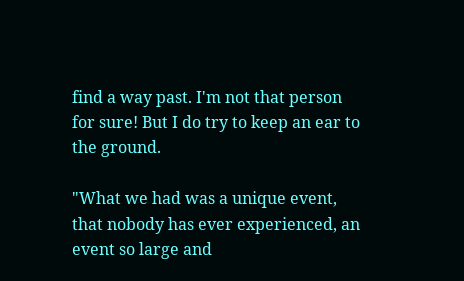find a way past. I'm not that person for sure! But I do try to keep an ear to the ground.

"What we had was a unique event, that nobody has ever experienced, an event so large and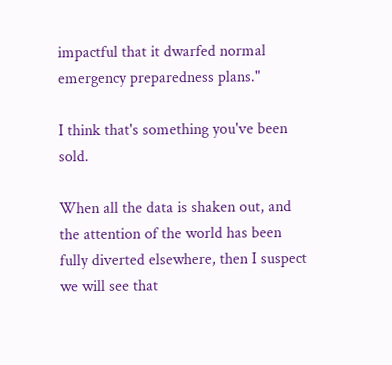impactful that it dwarfed normal emergency preparedness plans."

I think that's something you've been sold.

When all the data is shaken out, and the attention of the world has been fully diverted elsewhere, then I suspect we will see that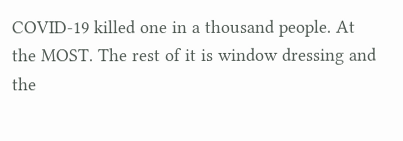COVID-19 killed one in a thousand people. At the MOST. The rest of it is window dressing and the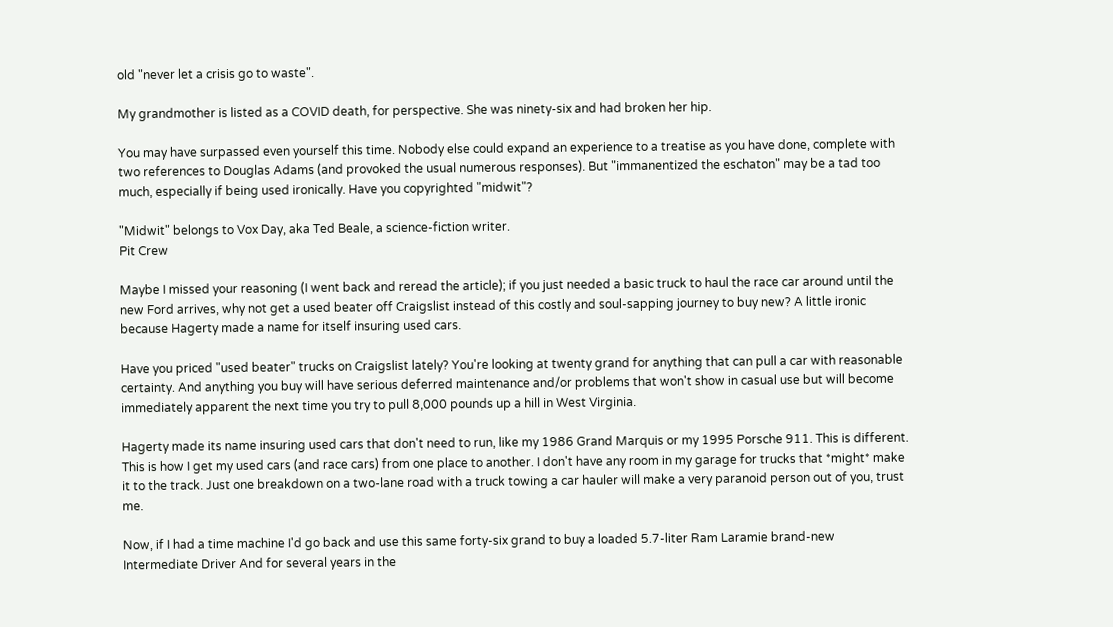old "never let a crisis go to waste".

My grandmother is listed as a COVID death, for perspective. She was ninety-six and had broken her hip.

You may have surpassed even yourself this time. Nobody else could expand an experience to a treatise as you have done, complete with two references to Douglas Adams (and provoked the usual numerous responses). But "immanentized the eschaton" may be a tad too much, especially if being used ironically. Have you copyrighted "midwit"?

"Midwit" belongs to Vox Day, aka Ted Beale, a science-fiction writer.
Pit Crew

Maybe I missed your reasoning (I went back and reread the article); if you just needed a basic truck to haul the race car around until the new Ford arrives, why not get a used beater off Craigslist instead of this costly and soul-sapping journey to buy new? A little ironic because Hagerty made a name for itself insuring used cars.

Have you priced "used beater" trucks on Craigslist lately? You're looking at twenty grand for anything that can pull a car with reasonable certainty. And anything you buy will have serious deferred maintenance and/or problems that won't show in casual use but will become immediately apparent the next time you try to pull 8,000 pounds up a hill in West Virginia.

Hagerty made its name insuring used cars that don't need to run, like my 1986 Grand Marquis or my 1995 Porsche 911. This is different. This is how I get my used cars (and race cars) from one place to another. I don't have any room in my garage for trucks that *might* make it to the track. Just one breakdown on a two-lane road with a truck towing a car hauler will make a very paranoid person out of you, trust me.

Now, if I had a time machine I'd go back and use this same forty-six grand to buy a loaded 5.7-liter Ram Laramie brand-new
Intermediate Driver And for several years in the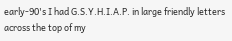early-90's I had G.S.Y.H.I.A.P. in large friendly letters across the top of my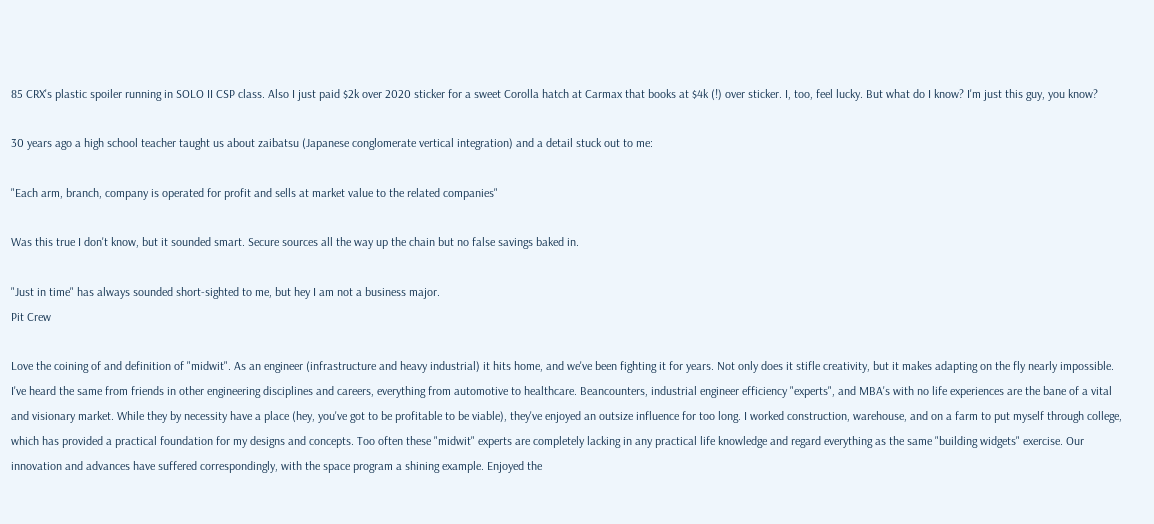85 CRX's plastic spoiler running in SOLO II CSP class. Also I just paid $2k over 2020 sticker for a sweet Corolla hatch at Carmax that books at $4k (!) over sticker. I, too, feel lucky. But what do I know? I'm just this guy, you know?

30 years ago a high school teacher taught us about zaibatsu (Japanese conglomerate vertical integration) and a detail stuck out to me:

"Each arm, branch, company is operated for profit and sells at market value to the related companies"

Was this true I don't know, but it sounded smart. Secure sources all the way up the chain but no false savings baked in.

"Just in time" has always sounded short-sighted to me, but hey I am not a business major.
Pit Crew

Love the coining of and definition of "midwit". As an engineer (infrastructure and heavy industrial) it hits home, and we've been fighting it for years. Not only does it stifle creativity, but it makes adapting on the fly nearly impossible. I've heard the same from friends in other engineering disciplines and careers, everything from automotive to healthcare. Beancounters, industrial engineer efficiency "experts", and MBA's with no life experiences are the bane of a vital and visionary market. While they by necessity have a place (hey, you've got to be profitable to be viable), they've enjoyed an outsize influence for too long. I worked construction, warehouse, and on a farm to put myself through college, which has provided a practical foundation for my designs and concepts. Too often these "midwit" experts are completely lacking in any practical life knowledge and regard everything as the same "building widgets" exercise. Our innovation and advances have suffered correspondingly, with the space program a shining example. Enjoyed the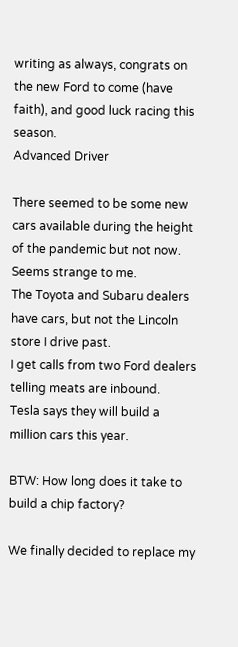writing as always, congrats on the new Ford to come (have faith), and good luck racing this season.
Advanced Driver

There seemed to be some new cars available during the height of the pandemic but not now.
Seems strange to me.
The Toyota and Subaru dealers have cars, but not the Lincoln store I drive past.
I get calls from two Ford dealers telling meats are inbound.
Tesla says they will build a million cars this year.

BTW: How long does it take to build a chip factory?

We finally decided to replace my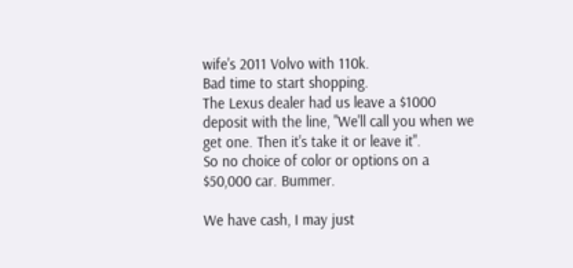wife's 2011 Volvo with 110k.
Bad time to start shopping.
The Lexus dealer had us leave a $1000 deposit with the line, "We'll call you when we get one. Then it's take it or leave it".
So no choice of color or options on a $50,000 car. Bummer.

We have cash, I may just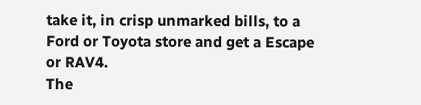take it, in crisp unmarked bills, to a Ford or Toyota store and get a Escape or RAV4.
The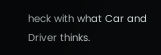heck with what Car and Driver thinks.